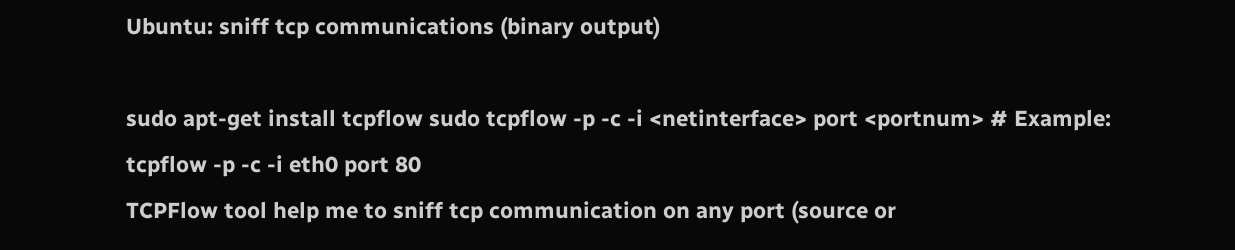Ubuntu: sniff tcp communications (binary output)

sudo apt-get install tcpflow sudo tcpflow -p -c -i <netinterface> port <portnum> # Example: tcpflow -p -c -i eth0 port 80
TCPFlow tool help me to sniff tcp communication on any port (source or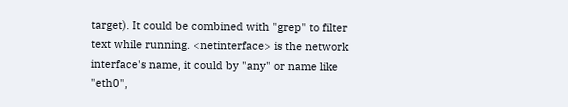target). It could be combined with "grep" to filter text while running. <netinterface> is the network interface's name, it could by "any" or name like "eth0",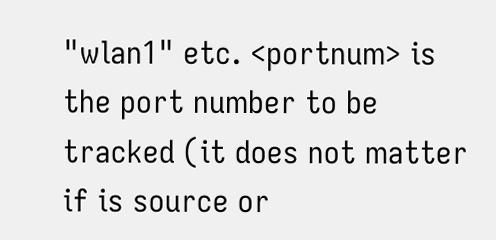"wlan1" etc. <portnum> is the port number to be tracked (it does not matter if is source or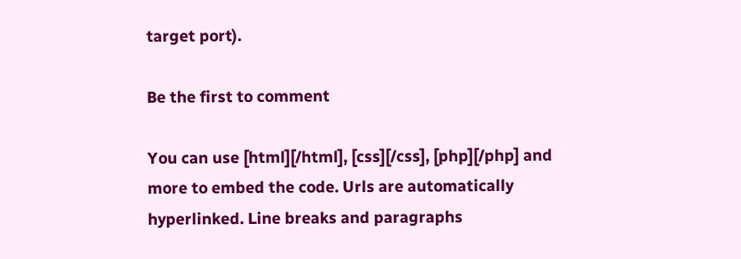target port).

Be the first to comment

You can use [html][/html], [css][/css], [php][/php] and more to embed the code. Urls are automatically hyperlinked. Line breaks and paragraphs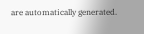are automatically generated.